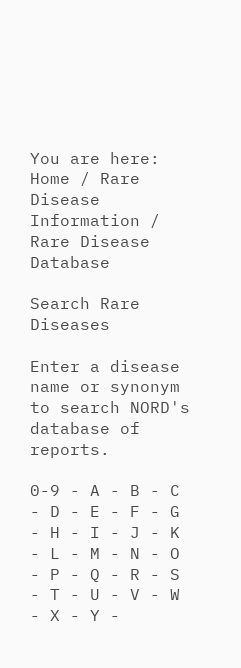You are here: Home / Rare Disease Information / Rare Disease Database

Search Rare Diseases

Enter a disease name or synonym to search NORD's database of reports.

0-9 - A - B - C - D - E - F - G - H - I - J - K - L - M - N - O - P - Q - R - S - T - U - V - W - X - Y -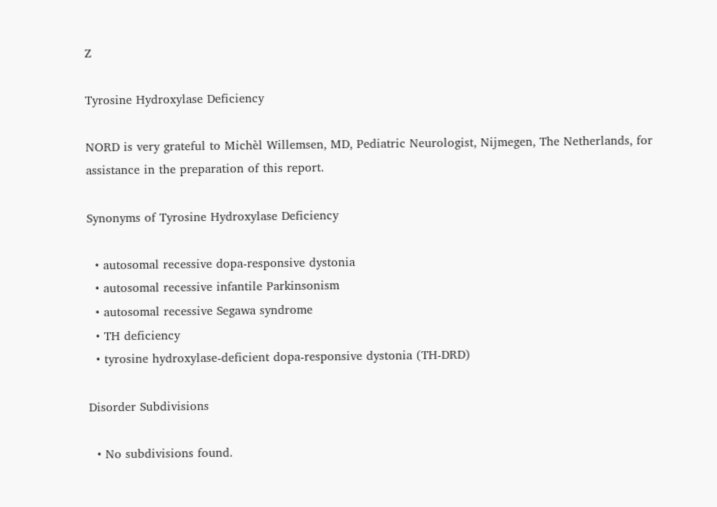Z

Tyrosine Hydroxylase Deficiency

NORD is very grateful to Michèl Willemsen, MD, Pediatric Neurologist, Nijmegen, The Netherlands, for assistance in the preparation of this report.

Synonyms of Tyrosine Hydroxylase Deficiency

  • autosomal recessive dopa-responsive dystonia
  • autosomal recessive infantile Parkinsonism
  • autosomal recessive Segawa syndrome
  • TH deficiency
  • tyrosine hydroxylase-deficient dopa-responsive dystonia (TH-DRD)

Disorder Subdivisions

  • No subdivisions found.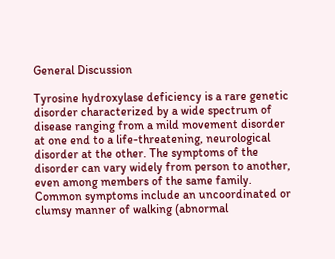General Discussion

Tyrosine hydroxylase deficiency is a rare genetic disorder characterized by a wide spectrum of disease ranging from a mild movement disorder at one end to a life-threatening, neurological disorder at the other. The symptoms of the disorder can vary widely from person to another, even among members of the same family. Common symptoms include an uncoordinated or clumsy manner of walking (abnormal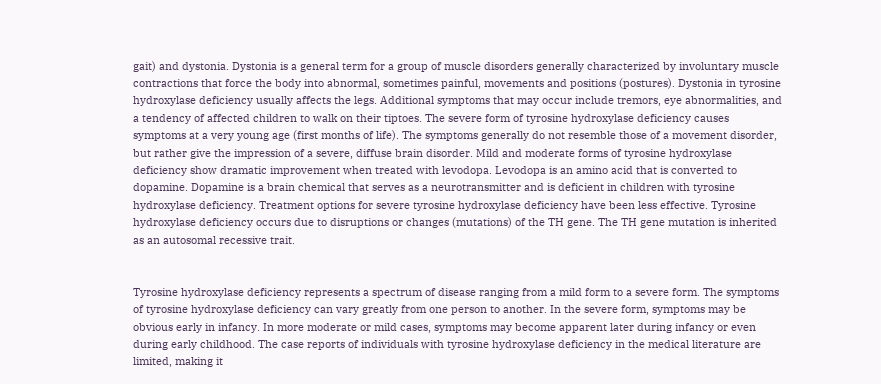gait) and dystonia. Dystonia is a general term for a group of muscle disorders generally characterized by involuntary muscle contractions that force the body into abnormal, sometimes painful, movements and positions (postures). Dystonia in tyrosine hydroxylase deficiency usually affects the legs. Additional symptoms that may occur include tremors, eye abnormalities, and a tendency of affected children to walk on their tiptoes. The severe form of tyrosine hydroxylase deficiency causes symptoms at a very young age (first months of life). The symptoms generally do not resemble those of a movement disorder, but rather give the impression of a severe, diffuse brain disorder. Mild and moderate forms of tyrosine hydroxylase deficiency show dramatic improvement when treated with levodopa. Levodopa is an amino acid that is converted to dopamine. Dopamine is a brain chemical that serves as a neurotransmitter and is deficient in children with tyrosine hydroxylase deficiency. Treatment options for severe tyrosine hydroxylase deficiency have been less effective. Tyrosine hydroxylase deficiency occurs due to disruptions or changes (mutations) of the TH gene. The TH gene mutation is inherited as an autosomal recessive trait.


Tyrosine hydroxylase deficiency represents a spectrum of disease ranging from a mild form to a severe form. The symptoms of tyrosine hydroxylase deficiency can vary greatly from one person to another. In the severe form, symptoms may be obvious early in infancy. In more moderate or mild cases, symptoms may become apparent later during infancy or even during early childhood. The case reports of individuals with tyrosine hydroxylase deficiency in the medical literature are limited, making it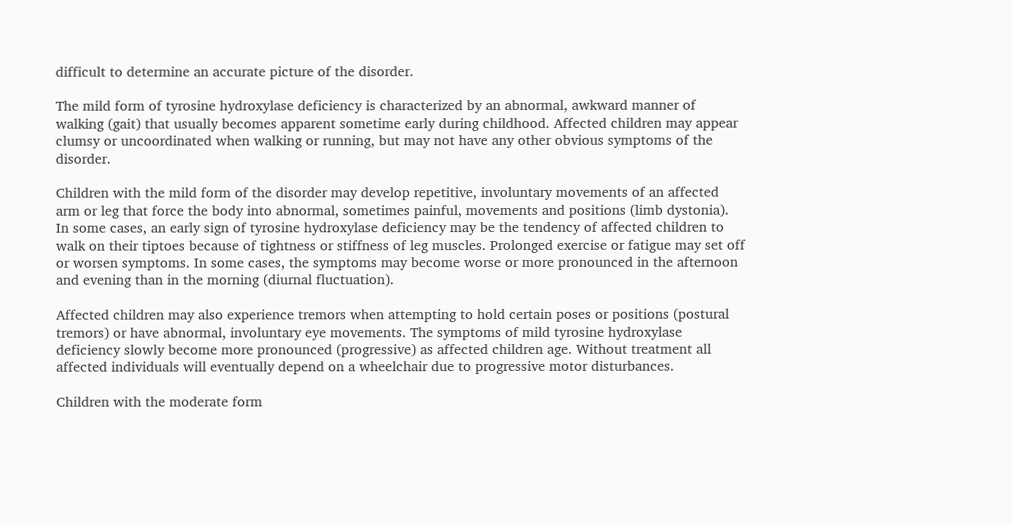difficult to determine an accurate picture of the disorder.

The mild form of tyrosine hydroxylase deficiency is characterized by an abnormal, awkward manner of walking (gait) that usually becomes apparent sometime early during childhood. Affected children may appear clumsy or uncoordinated when walking or running, but may not have any other obvious symptoms of the disorder.

Children with the mild form of the disorder may develop repetitive, involuntary movements of an affected arm or leg that force the body into abnormal, sometimes painful, movements and positions (limb dystonia). In some cases, an early sign of tyrosine hydroxylase deficiency may be the tendency of affected children to walk on their tiptoes because of tightness or stiffness of leg muscles. Prolonged exercise or fatigue may set off or worsen symptoms. In some cases, the symptoms may become worse or more pronounced in the afternoon and evening than in the morning (diurnal fluctuation).

Affected children may also experience tremors when attempting to hold certain poses or positions (postural tremors) or have abnormal, involuntary eye movements. The symptoms of mild tyrosine hydroxylase deficiency slowly become more pronounced (progressive) as affected children age. Without treatment all affected individuals will eventually depend on a wheelchair due to progressive motor disturbances.

Children with the moderate form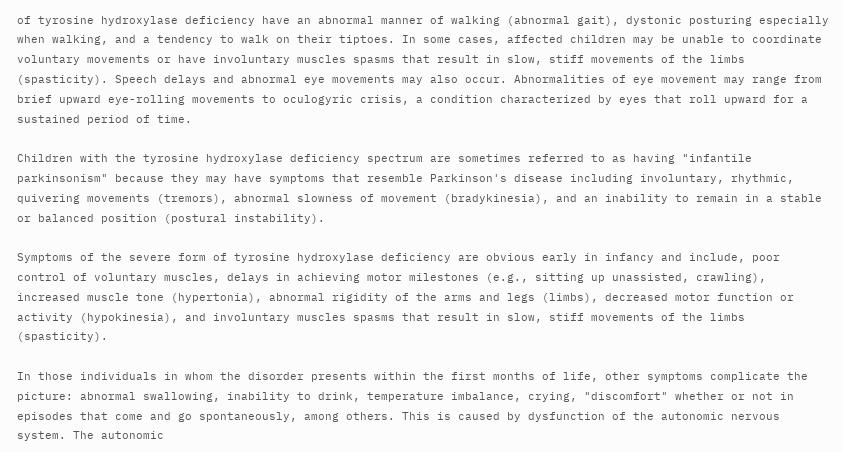of tyrosine hydroxylase deficiency have an abnormal manner of walking (abnormal gait), dystonic posturing especially when walking, and a tendency to walk on their tiptoes. In some cases, affected children may be unable to coordinate voluntary movements or have involuntary muscles spasms that result in slow, stiff movements of the limbs (spasticity). Speech delays and abnormal eye movements may also occur. Abnormalities of eye movement may range from brief upward eye-rolling movements to oculogyric crisis, a condition characterized by eyes that roll upward for a sustained period of time.

Children with the tyrosine hydroxylase deficiency spectrum are sometimes referred to as having "infantile parkinsonism" because they may have symptoms that resemble Parkinson's disease including involuntary, rhythmic, quivering movements (tremors), abnormal slowness of movement (bradykinesia), and an inability to remain in a stable or balanced position (postural instability).

Symptoms of the severe form of tyrosine hydroxylase deficiency are obvious early in infancy and include, poor control of voluntary muscles, delays in achieving motor milestones (e.g., sitting up unassisted, crawling), increased muscle tone (hypertonia), abnormal rigidity of the arms and legs (limbs), decreased motor function or activity (hypokinesia), and involuntary muscles spasms that result in slow, stiff movements of the limbs (spasticity).

In those individuals in whom the disorder presents within the first months of life, other symptoms complicate the picture: abnormal swallowing, inability to drink, temperature imbalance, crying, "discomfort" whether or not in episodes that come and go spontaneously, among others. This is caused by dysfunction of the autonomic nervous system. The autonomic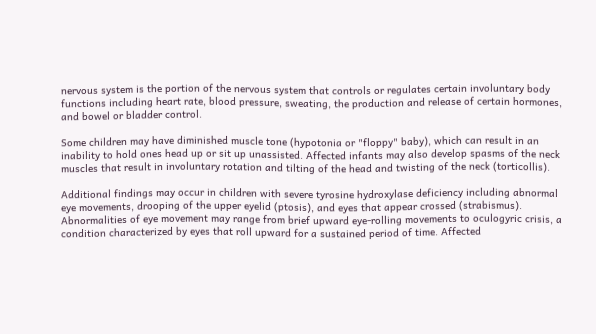nervous system is the portion of the nervous system that controls or regulates certain involuntary body functions including heart rate, blood pressure, sweating, the production and release of certain hormones, and bowel or bladder control.

Some children may have diminished muscle tone (hypotonia or "floppy" baby), which can result in an inability to hold ones head up or sit up unassisted. Affected infants may also develop spasms of the neck muscles that result in involuntary rotation and tilting of the head and twisting of the neck (torticollis).

Additional findings may occur in children with severe tyrosine hydroxylase deficiency including abnormal eye movements, drooping of the upper eyelid (ptosis), and eyes that appear crossed (strabismus). Abnormalities of eye movement may range from brief upward eye-rolling movements to oculogyric crisis, a condition characterized by eyes that roll upward for a sustained period of time. Affected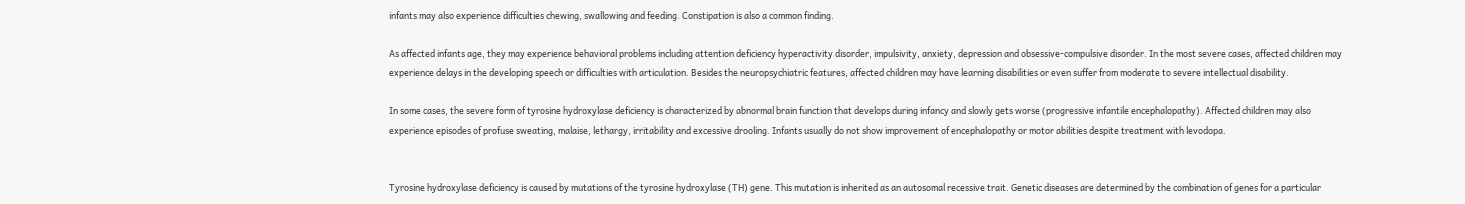infants may also experience difficulties chewing, swallowing and feeding. Constipation is also a common finding.

As affected infants age, they may experience behavioral problems including attention deficiency hyperactivity disorder, impulsivity, anxiety, depression and obsessive-compulsive disorder. In the most severe cases, affected children may experience delays in the developing speech or difficulties with articulation. Besides the neuropsychiatric features, affected children may have learning disabilities or even suffer from moderate to severe intellectual disability.

In some cases, the severe form of tyrosine hydroxylase deficiency is characterized by abnormal brain function that develops during infancy and slowly gets worse (progressive infantile encephalopathy). Affected children may also experience episodes of profuse sweating, malaise, lethargy, irritability and excessive drooling. Infants usually do not show improvement of encephalopathy or motor abilities despite treatment with levodopa.


Tyrosine hydroxylase deficiency is caused by mutations of the tyrosine hydroxylase (TH) gene. This mutation is inherited as an autosomal recessive trait. Genetic diseases are determined by the combination of genes for a particular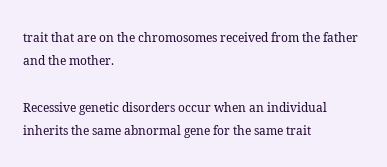trait that are on the chromosomes received from the father and the mother.

Recessive genetic disorders occur when an individual inherits the same abnormal gene for the same trait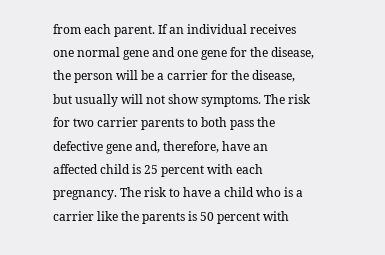from each parent. If an individual receives one normal gene and one gene for the disease, the person will be a carrier for the disease, but usually will not show symptoms. The risk for two carrier parents to both pass the defective gene and, therefore, have an affected child is 25 percent with each pregnancy. The risk to have a child who is a carrier like the parents is 50 percent with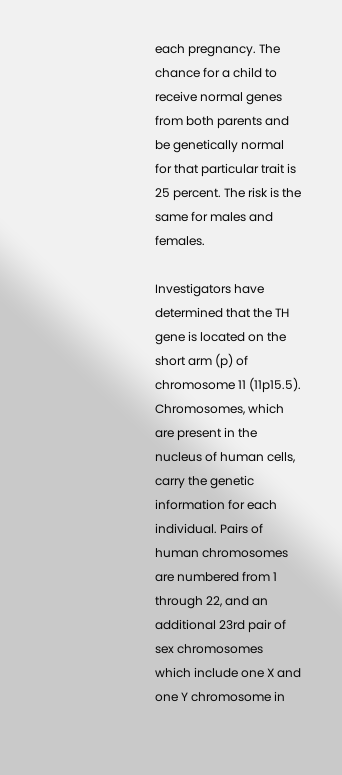each pregnancy. The chance for a child to receive normal genes from both parents and be genetically normal for that particular trait is 25 percent. The risk is the same for males and females.

Investigators have determined that the TH gene is located on the short arm (p) of chromosome 11 (11p15.5). Chromosomes, which are present in the nucleus of human cells, carry the genetic information for each individual. Pairs of human chromosomes are numbered from 1 through 22, and an additional 23rd pair of sex chromosomes which include one X and one Y chromosome in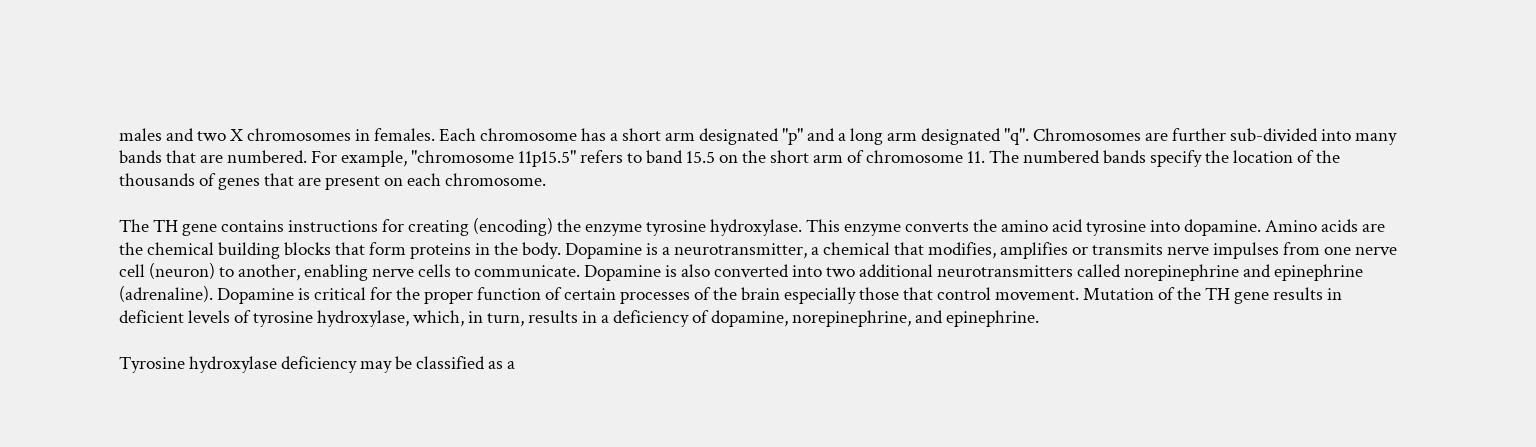males and two X chromosomes in females. Each chromosome has a short arm designated "p" and a long arm designated "q". Chromosomes are further sub-divided into many bands that are numbered. For example, "chromosome 11p15.5" refers to band 15.5 on the short arm of chromosome 11. The numbered bands specify the location of the thousands of genes that are present on each chromosome.

The TH gene contains instructions for creating (encoding) the enzyme tyrosine hydroxylase. This enzyme converts the amino acid tyrosine into dopamine. Amino acids are the chemical building blocks that form proteins in the body. Dopamine is a neurotransmitter, a chemical that modifies, amplifies or transmits nerve impulses from one nerve cell (neuron) to another, enabling nerve cells to communicate. Dopamine is also converted into two additional neurotransmitters called norepinephrine and epinephrine (adrenaline). Dopamine is critical for the proper function of certain processes of the brain especially those that control movement. Mutation of the TH gene results in deficient levels of tyrosine hydroxylase, which, in turn, results in a deficiency of dopamine, norepinephrine, and epinephrine.

Tyrosine hydroxylase deficiency may be classified as a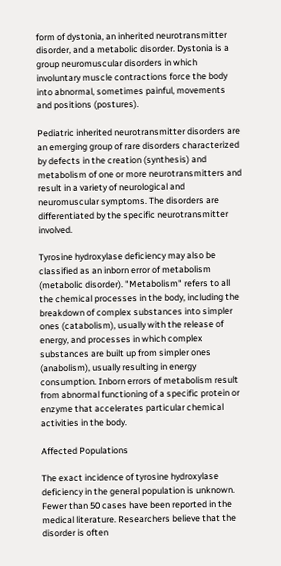form of dystonia, an inherited neurotransmitter disorder, and a metabolic disorder. Dystonia is a group neuromuscular disorders in which involuntary muscle contractions force the body into abnormal, sometimes painful, movements and positions (postures).

Pediatric inherited neurotransmitter disorders are an emerging group of rare disorders characterized by defects in the creation (synthesis) and metabolism of one or more neurotransmitters and result in a variety of neurological and neuromuscular symptoms. The disorders are differentiated by the specific neurotransmitter involved.

Tyrosine hydroxylase deficiency may also be classified as an inborn error of metabolism (metabolic disorder). "Metabolism" refers to all the chemical processes in the body, including the breakdown of complex substances into simpler ones (catabolism), usually with the release of energy, and processes in which complex substances are built up from simpler ones (anabolism), usually resulting in energy consumption. Inborn errors of metabolism result from abnormal functioning of a specific protein or enzyme that accelerates particular chemical activities in the body.

Affected Populations

The exact incidence of tyrosine hydroxylase deficiency in the general population is unknown. Fewer than 50 cases have been reported in the medical literature. Researchers believe that the disorder is often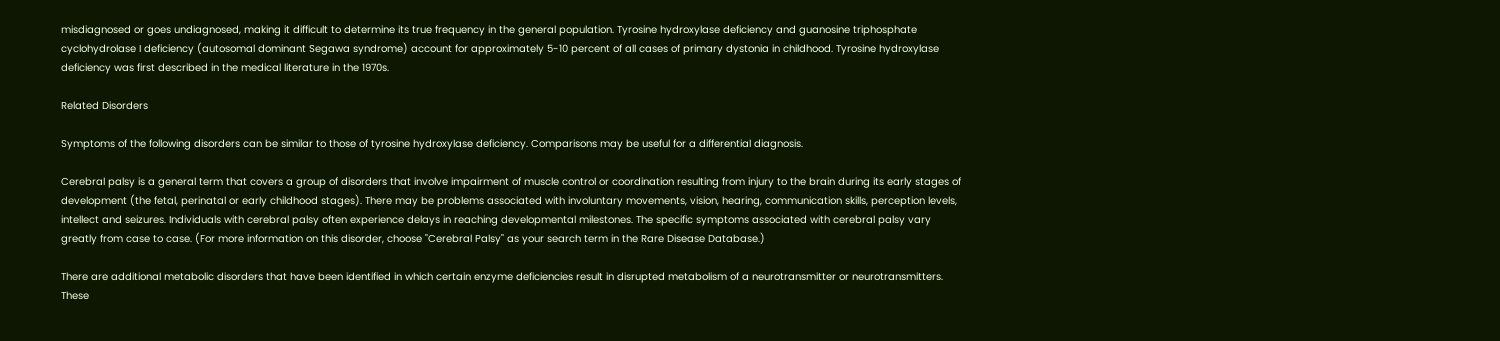misdiagnosed or goes undiagnosed, making it difficult to determine its true frequency in the general population. Tyrosine hydroxylase deficiency and guanosine triphosphate cyclohydrolase I deficiency (autosomal dominant Segawa syndrome) account for approximately 5-10 percent of all cases of primary dystonia in childhood. Tyrosine hydroxylase deficiency was first described in the medical literature in the 1970s.

Related Disorders

Symptoms of the following disorders can be similar to those of tyrosine hydroxylase deficiency. Comparisons may be useful for a differential diagnosis.

Cerebral palsy is a general term that covers a group of disorders that involve impairment of muscle control or coordination resulting from injury to the brain during its early stages of development (the fetal, perinatal or early childhood stages). There may be problems associated with involuntary movements, vision, hearing, communication skills, perception levels, intellect and seizures. Individuals with cerebral palsy often experience delays in reaching developmental milestones. The specific symptoms associated with cerebral palsy vary greatly from case to case. (For more information on this disorder, choose "Cerebral Palsy" as your search term in the Rare Disease Database.)

There are additional metabolic disorders that have been identified in which certain enzyme deficiencies result in disrupted metabolism of a neurotransmitter or neurotransmitters. These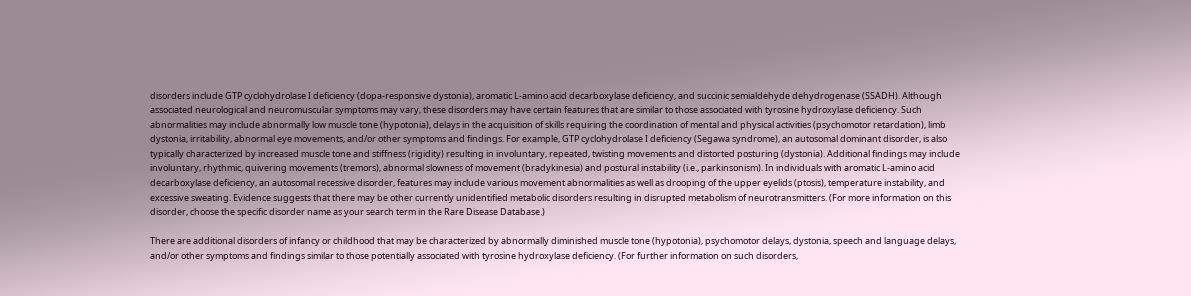disorders include GTP cyclohydrolase I deficiency (dopa-responsive dystonia), aromatic L-amino acid decarboxylase deficiency, and succinic semialdehyde dehydrogenase (SSADH). Although associated neurological and neuromuscular symptoms may vary, these disorders may have certain features that are similar to those associated with tyrosine hydroxylase deficiency. Such abnormalities may include abnormally low muscle tone (hypotonia), delays in the acquisition of skills requiring the coordination of mental and physical activities (psychomotor retardation), limb dystonia, irritability, abnormal eye movements, and/or other symptoms and findings. For example, GTP cyclohydrolase I deficiency (Segawa syndrome), an autosomal dominant disorder, is also typically characterized by increased muscle tone and stiffness (rigidity) resulting in involuntary, repeated, twisting movements and distorted posturing (dystonia). Additional findings may include involuntary, rhythmic, quivering movements (tremors), abnormal slowness of movement (bradykinesia) and postural instability (i.e., parkinsonism). In individuals with aromatic L-amino acid decarboxylase deficiency, an autosomal recessive disorder, features may include various movement abnormalities as well as drooping of the upper eyelids (ptosis), temperature instability, and excessive sweating. Evidence suggests that there may be other currently unidentified metabolic disorders resulting in disrupted metabolism of neurotransmitters. (For more information on this disorder, choose the specific disorder name as your search term in the Rare Disease Database.)

There are additional disorders of infancy or childhood that may be characterized by abnormally diminished muscle tone (hypotonia), psychomotor delays, dystonia, speech and language delays, and/or other symptoms and findings similar to those potentially associated with tyrosine hydroxylase deficiency. (For further information on such disorders,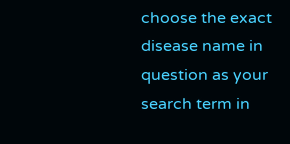choose the exact disease name in question as your search term in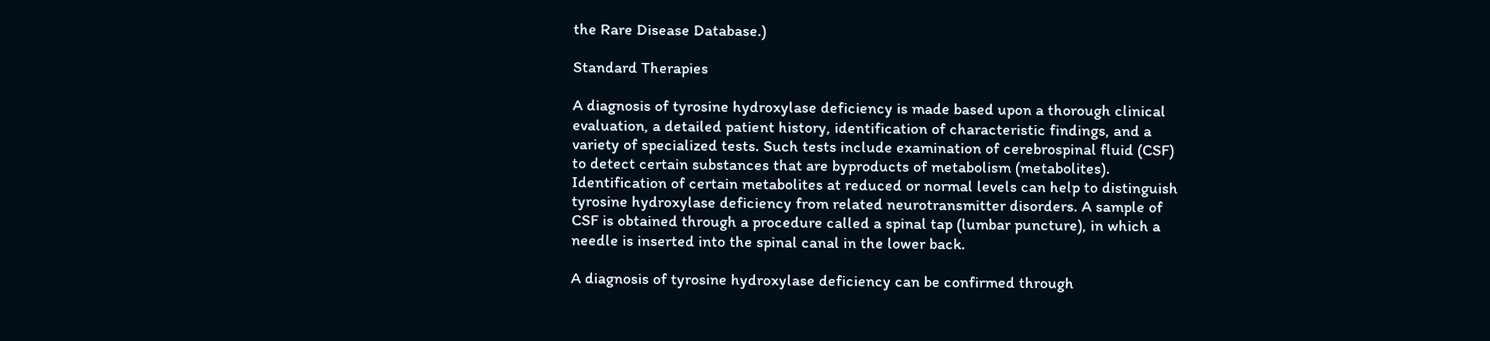the Rare Disease Database.)

Standard Therapies

A diagnosis of tyrosine hydroxylase deficiency is made based upon a thorough clinical evaluation, a detailed patient history, identification of characteristic findings, and a variety of specialized tests. Such tests include examination of cerebrospinal fluid (CSF) to detect certain substances that are byproducts of metabolism (metabolites). Identification of certain metabolites at reduced or normal levels can help to distinguish tyrosine hydroxylase deficiency from related neurotransmitter disorders. A sample of CSF is obtained through a procedure called a spinal tap (lumbar puncture), in which a needle is inserted into the spinal canal in the lower back.

A diagnosis of tyrosine hydroxylase deficiency can be confirmed through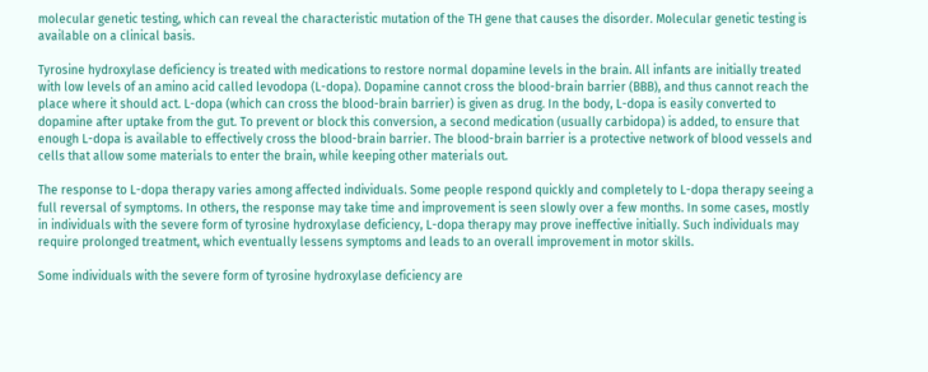molecular genetic testing, which can reveal the characteristic mutation of the TH gene that causes the disorder. Molecular genetic testing is available on a clinical basis.

Tyrosine hydroxylase deficiency is treated with medications to restore normal dopamine levels in the brain. All infants are initially treated with low levels of an amino acid called levodopa (L-dopa). Dopamine cannot cross the blood-brain barrier (BBB), and thus cannot reach the place where it should act. L-dopa (which can cross the blood-brain barrier) is given as drug. In the body, L-dopa is easily converted to dopamine after uptake from the gut. To prevent or block this conversion, a second medication (usually carbidopa) is added, to ensure that enough L-dopa is available to effectively cross the blood-brain barrier. The blood-brain barrier is a protective network of blood vessels and cells that allow some materials to enter the brain, while keeping other materials out.

The response to L-dopa therapy varies among affected individuals. Some people respond quickly and completely to L-dopa therapy seeing a full reversal of symptoms. In others, the response may take time and improvement is seen slowly over a few months. In some cases, mostly in individuals with the severe form of tyrosine hydroxylase deficiency, L-dopa therapy may prove ineffective initially. Such individuals may require prolonged treatment, which eventually lessens symptoms and leads to an overall improvement in motor skills.

Some individuals with the severe form of tyrosine hydroxylase deficiency are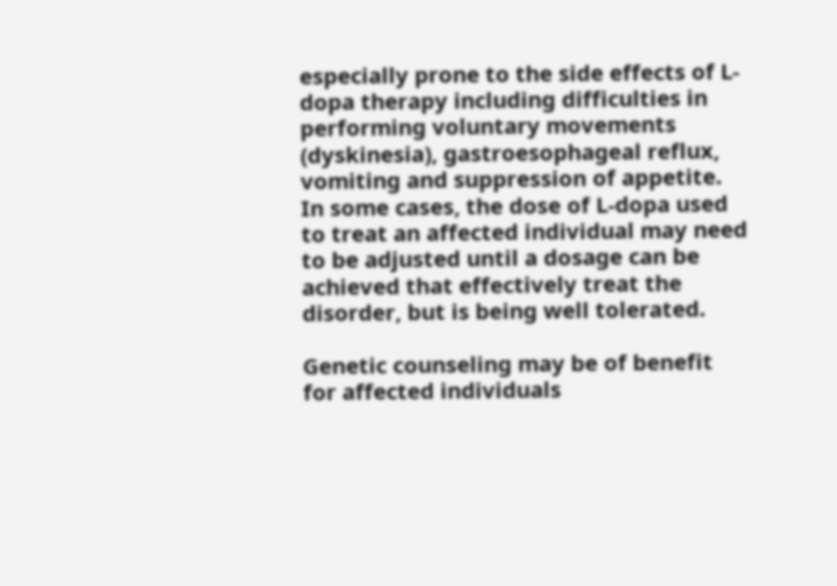especially prone to the side effects of L-dopa therapy including difficulties in performing voluntary movements (dyskinesia), gastroesophageal reflux, vomiting and suppression of appetite. In some cases, the dose of L-dopa used to treat an affected individual may need to be adjusted until a dosage can be achieved that effectively treat the disorder, but is being well tolerated.

Genetic counseling may be of benefit for affected individuals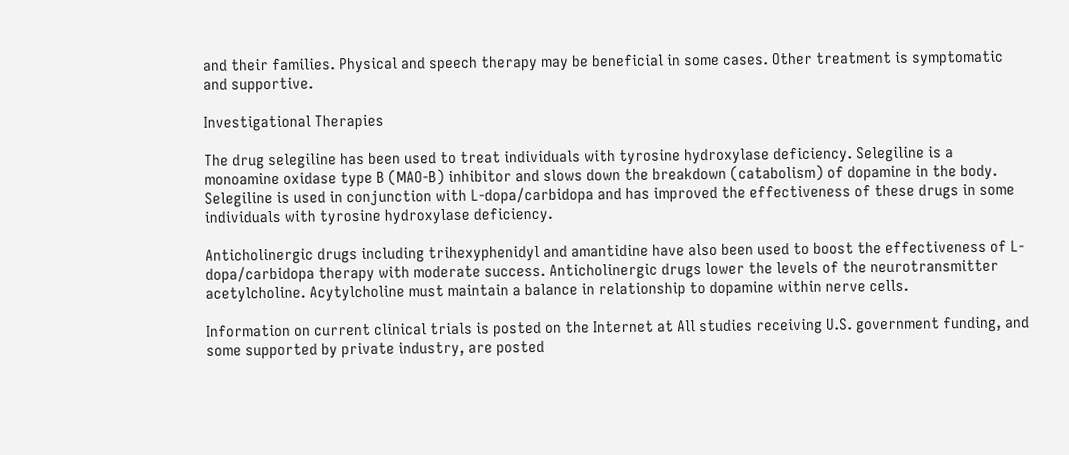and their families. Physical and speech therapy may be beneficial in some cases. Other treatment is symptomatic and supportive.

Investigational Therapies

The drug selegiline has been used to treat individuals with tyrosine hydroxylase deficiency. Selegiline is a monoamine oxidase type B (MAO-B) inhibitor and slows down the breakdown (catabolism) of dopamine in the body. Selegiline is used in conjunction with L-dopa/carbidopa and has improved the effectiveness of these drugs in some individuals with tyrosine hydroxylase deficiency.

Anticholinergic drugs including trihexyphenidyl and amantidine have also been used to boost the effectiveness of L-dopa/carbidopa therapy with moderate success. Anticholinergic drugs lower the levels of the neurotransmitter acetylcholine. Acytylcholine must maintain a balance in relationship to dopamine within nerve cells.

Information on current clinical trials is posted on the Internet at All studies receiving U.S. government funding, and some supported by private industry, are posted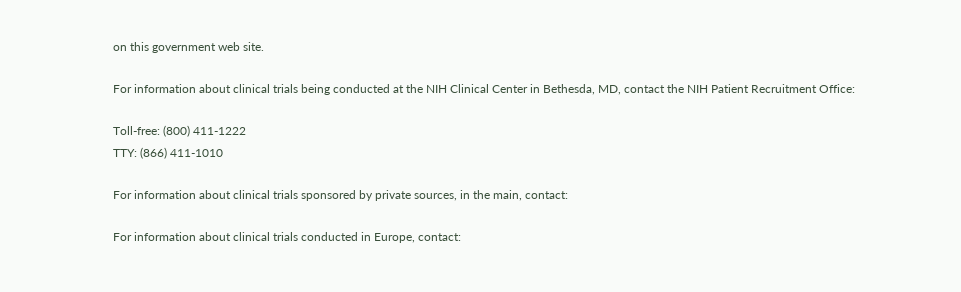on this government web site.

For information about clinical trials being conducted at the NIH Clinical Center in Bethesda, MD, contact the NIH Patient Recruitment Office:

Toll-free: (800) 411-1222
TTY: (866) 411-1010

For information about clinical trials sponsored by private sources, in the main, contact:

For information about clinical trials conducted in Europe, contact: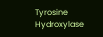Tyrosine Hydroxylase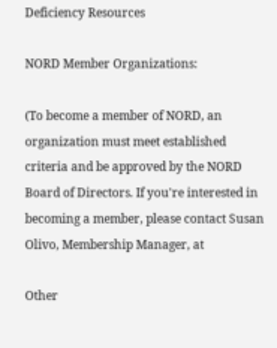Deficiency Resources

NORD Member Organizations:

(To become a member of NORD, an organization must meet established criteria and be approved by the NORD Board of Directors. If you're interested in becoming a member, please contact Susan Olivo, Membership Manager, at

Other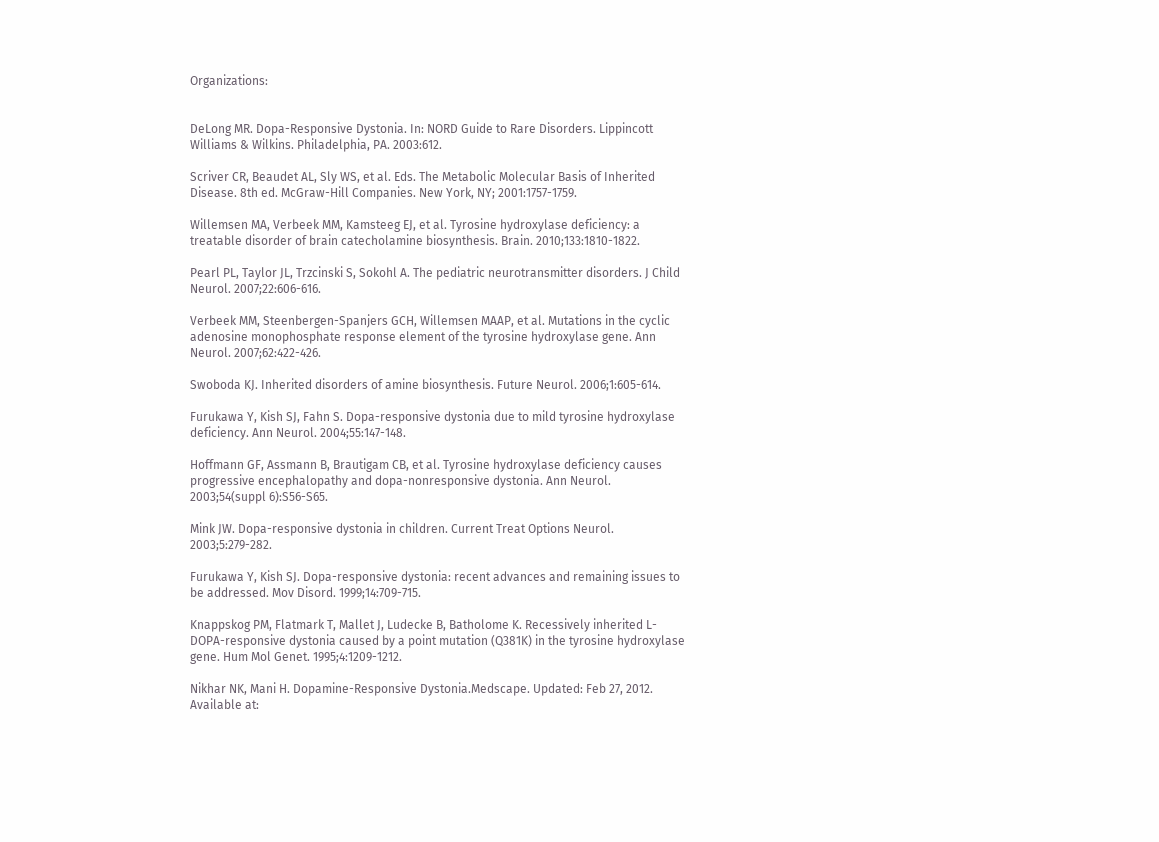Organizations:


DeLong MR. Dopa-Responsive Dystonia. In: NORD Guide to Rare Disorders. Lippincott Williams & Wilkins. Philadelphia, PA. 2003:612.

Scriver CR, Beaudet AL, Sly WS, et al. Eds. The Metabolic Molecular Basis of Inherited Disease. 8th ed. McGraw-Hill Companies. New York, NY; 2001:1757-1759.

Willemsen MA, Verbeek MM, Kamsteeg EJ, et al. Tyrosine hydroxylase deficiency: a treatable disorder of brain catecholamine biosynthesis. Brain. 2010;133:1810-1822.

Pearl PL, Taylor JL, Trzcinski S, Sokohl A. The pediatric neurotransmitter disorders. J Child Neurol. 2007;22:606-616.

Verbeek MM, Steenbergen-Spanjers GCH, Willemsen MAAP, et al. Mutations in the cyclic adenosine monophosphate response element of the tyrosine hydroxylase gene. Ann Neurol. 2007;62:422-426.

Swoboda KJ. Inherited disorders of amine biosynthesis. Future Neurol. 2006;1:605-614.

Furukawa Y, Kish SJ, Fahn S. Dopa-responsive dystonia due to mild tyrosine hydroxylase deficiency. Ann Neurol. 2004;55:147-148.

Hoffmann GF, Assmann B, Brautigam CB, et al. Tyrosine hydroxylase deficiency causes progressive encephalopathy and dopa-nonresponsive dystonia. Ann Neurol. 2003;54(suppl 6):S56-S65.

Mink JW. Dopa-responsive dystonia in children. Current Treat Options Neurol. 2003;5:279-282.

Furukawa Y, Kish SJ. Dopa-responsive dystonia: recent advances and remaining issues to be addressed. Mov Disord. 1999;14:709-715.

Knappskog PM, Flatmark T, Mallet J, Ludecke B, Batholome K. Recessively inherited L-DOPA-responsive dystonia caused by a point mutation (Q381K) in the tyrosine hydroxylase gene. Hum Mol Genet. 1995;4:1209-1212.

Nikhar NK, Mani H. Dopamine-Responsive Dystonia.Medscape. Updated: Feb 27, 2012. Available at: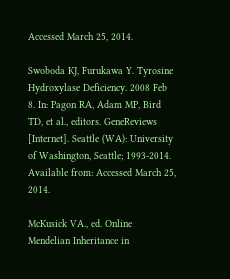Accessed March 25, 2014.

Swoboda KJ, Furukawa Y. Tyrosine Hydroxylase Deficiency. 2008 Feb 8. In: Pagon RA, Adam MP, Bird TD, et al., editors. GeneReviews [Internet]. Seattle (WA): University of Washington, Seattle; 1993-2014. Available from: Accessed March 25, 2014.

McKusick VA., ed. Online Mendelian Inheritance in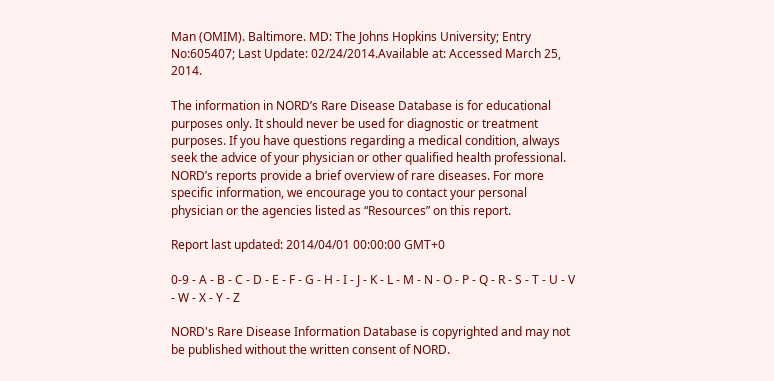Man (OMIM). Baltimore. MD: The Johns Hopkins University; Entry No:605407; Last Update: 02/24/2014.Available at: Accessed March 25, 2014.

The information in NORD’s Rare Disease Database is for educational purposes only. It should never be used for diagnostic or treatment purposes. If you have questions regarding a medical condition, always seek the advice of your physician or other qualified health professional. NORD’s reports provide a brief overview of rare diseases. For more specific information, we encourage you to contact your personal physician or the agencies listed as “Resources” on this report.

Report last updated: 2014/04/01 00:00:00 GMT+0

0-9 - A - B - C - D - E - F - G - H - I - J - K - L - M - N - O - P - Q - R - S - T - U - V - W - X - Y - Z

NORD's Rare Disease Information Database is copyrighted and may not be published without the written consent of NORD.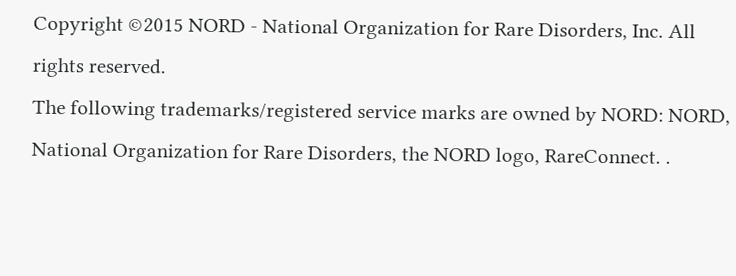Copyright ©2015 NORD - National Organization for Rare Disorders, Inc. All rights reserved.
The following trademarks/registered service marks are owned by NORD: NORD, National Organization for Rare Disorders, the NORD logo, RareConnect. .